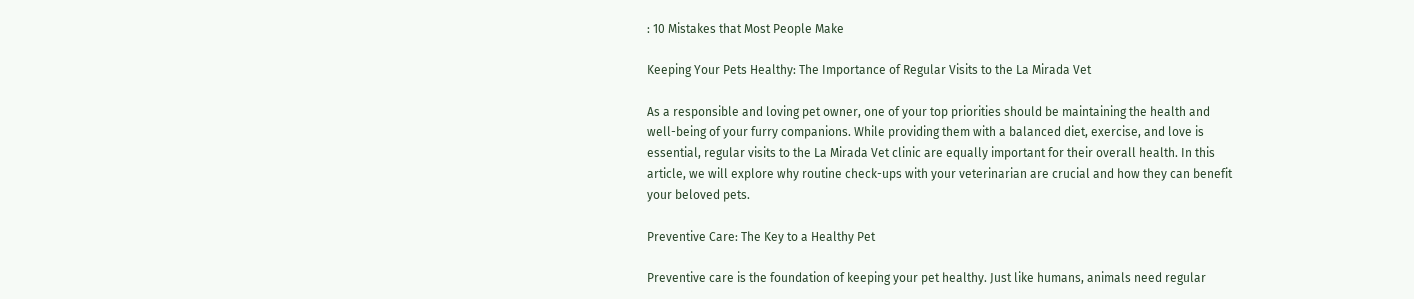: 10 Mistakes that Most People Make

Keeping Your Pets Healthy: The Importance of Regular Visits to the La Mirada Vet

As a responsible and loving pet owner, one of your top priorities should be maintaining the health and well-being of your furry companions. While providing them with a balanced diet, exercise, and love is essential, regular visits to the La Mirada Vet clinic are equally important for their overall health. In this article, we will explore why routine check-ups with your veterinarian are crucial and how they can benefit your beloved pets.

Preventive Care: The Key to a Healthy Pet

Preventive care is the foundation of keeping your pet healthy. Just like humans, animals need regular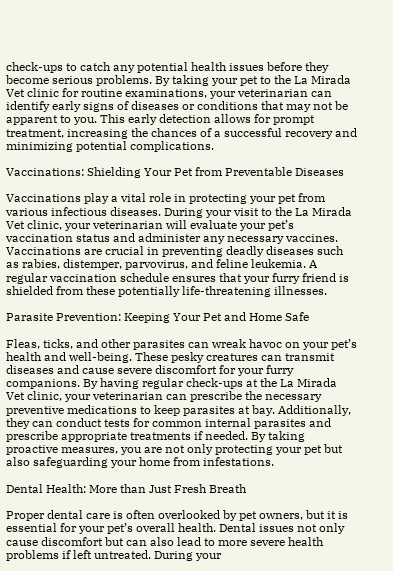check-ups to catch any potential health issues before they become serious problems. By taking your pet to the La Mirada Vet clinic for routine examinations, your veterinarian can identify early signs of diseases or conditions that may not be apparent to you. This early detection allows for prompt treatment, increasing the chances of a successful recovery and minimizing potential complications.

Vaccinations: Shielding Your Pet from Preventable Diseases

Vaccinations play a vital role in protecting your pet from various infectious diseases. During your visit to the La Mirada Vet clinic, your veterinarian will evaluate your pet’s vaccination status and administer any necessary vaccines. Vaccinations are crucial in preventing deadly diseases such as rabies, distemper, parvovirus, and feline leukemia. A regular vaccination schedule ensures that your furry friend is shielded from these potentially life-threatening illnesses.

Parasite Prevention: Keeping Your Pet and Home Safe

Fleas, ticks, and other parasites can wreak havoc on your pet’s health and well-being. These pesky creatures can transmit diseases and cause severe discomfort for your furry companions. By having regular check-ups at the La Mirada Vet clinic, your veterinarian can prescribe the necessary preventive medications to keep parasites at bay. Additionally, they can conduct tests for common internal parasites and prescribe appropriate treatments if needed. By taking proactive measures, you are not only protecting your pet but also safeguarding your home from infestations.

Dental Health: More than Just Fresh Breath

Proper dental care is often overlooked by pet owners, but it is essential for your pet’s overall health. Dental issues not only cause discomfort but can also lead to more severe health problems if left untreated. During your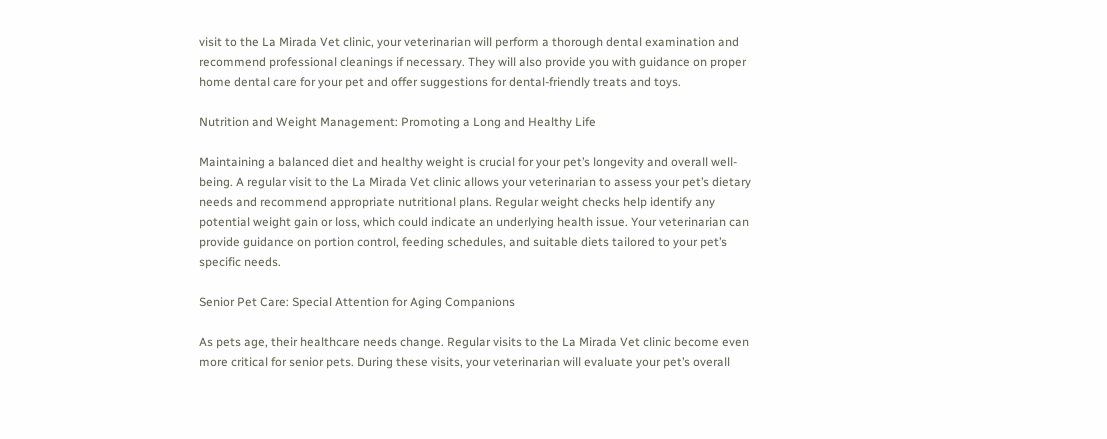visit to the La Mirada Vet clinic, your veterinarian will perform a thorough dental examination and recommend professional cleanings if necessary. They will also provide you with guidance on proper home dental care for your pet and offer suggestions for dental-friendly treats and toys.

Nutrition and Weight Management: Promoting a Long and Healthy Life

Maintaining a balanced diet and healthy weight is crucial for your pet’s longevity and overall well-being. A regular visit to the La Mirada Vet clinic allows your veterinarian to assess your pet’s dietary needs and recommend appropriate nutritional plans. Regular weight checks help identify any potential weight gain or loss, which could indicate an underlying health issue. Your veterinarian can provide guidance on portion control, feeding schedules, and suitable diets tailored to your pet’s specific needs.

Senior Pet Care: Special Attention for Aging Companions

As pets age, their healthcare needs change. Regular visits to the La Mirada Vet clinic become even more critical for senior pets. During these visits, your veterinarian will evaluate your pet’s overall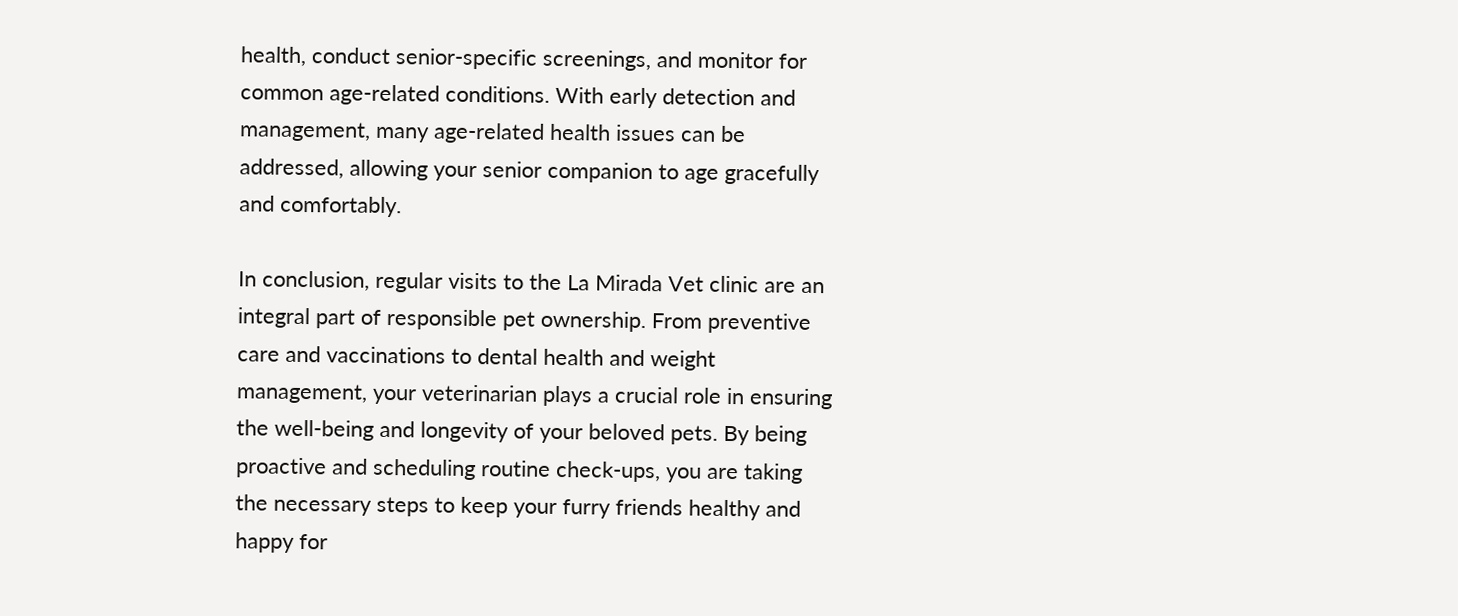health, conduct senior-specific screenings, and monitor for common age-related conditions. With early detection and management, many age-related health issues can be addressed, allowing your senior companion to age gracefully and comfortably.

In conclusion, regular visits to the La Mirada Vet clinic are an integral part of responsible pet ownership. From preventive care and vaccinations to dental health and weight management, your veterinarian plays a crucial role in ensuring the well-being and longevity of your beloved pets. By being proactive and scheduling routine check-ups, you are taking the necessary steps to keep your furry friends healthy and happy for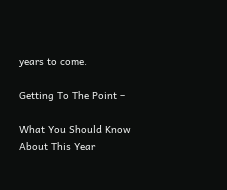years to come.

Getting To The Point –

What You Should Know About This Year